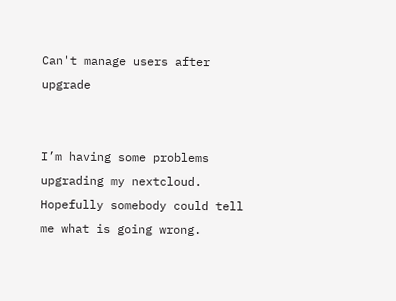Can't manage users after upgrade


I’m having some problems upgrading my nextcloud. Hopefully somebody could tell me what is going wrong.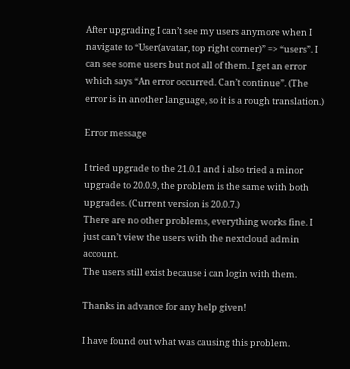After upgrading I can’t see my users anymore when I navigate to “User(avatar, top right corner)” => “users”. I can see some users but not all of them. I get an error which says “An error occurred. Can’t continue”. (The error is in another language, so it is a rough translation.)

Error message

I tried upgrade to the 21.0.1 and i also tried a minor upgrade to 20.0.9, the problem is the same with both upgrades. (Current version is 20.0.7.)
There are no other problems, everything works fine. I just can’t view the users with the nextcloud admin account.
The users still exist because i can login with them.

Thanks in advance for any help given!

I have found out what was causing this problem.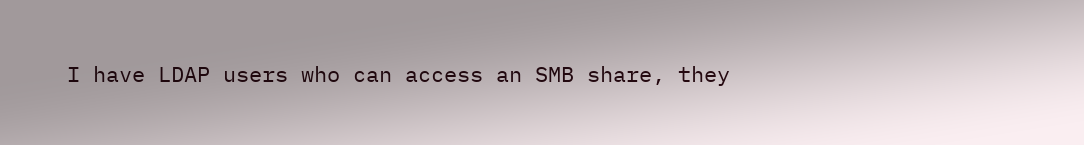I have LDAP users who can access an SMB share, they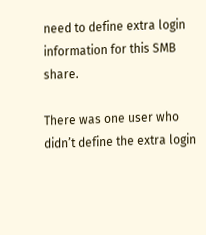need to define extra login information for this SMB share.

There was one user who didn’t define the extra login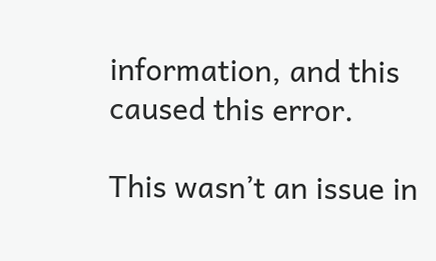information, and this caused this error.

This wasn’t an issue in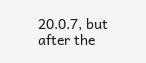20.0.7, but after the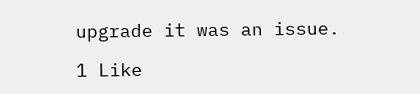upgrade it was an issue.

1 Like